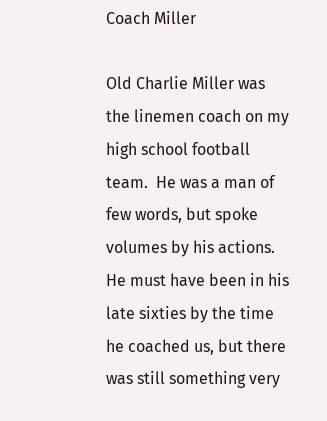Coach Miller

Old Charlie Miller was the linemen coach on my high school football team.  He was a man of few words, but spoke volumes by his actions.  He must have been in his late sixties by the time he coached us, but there was still something very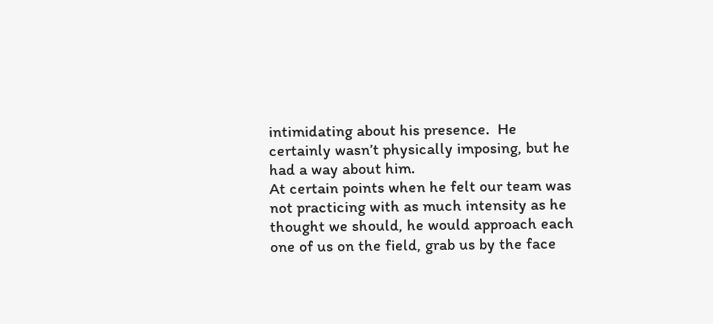intimidating about his presence.  He certainly wasn’t physically imposing, but he had a way about him.
At certain points when he felt our team was not practicing with as much intensity as he thought we should, he would approach each one of us on the field, grab us by the face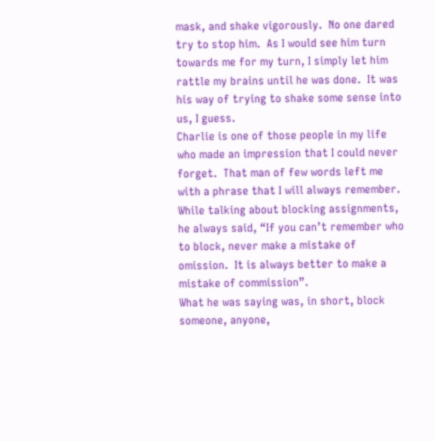mask, and shake vigorously.  No one dared try to stop him.  As I would see him turn towards me for my turn, I simply let him rattle my brains until he was done.  It was his way of trying to shake some sense into us, I guess.
Charlie is one of those people in my life who made an impression that I could never forget.  That man of few words left me with a phrase that I will always remember.  While talking about blocking assignments, he always said, “If you can’t remember who to block, never make a mistake of omission.  It is always better to make a mistake of commission”.
What he was saying was, in short, block someone, anyone,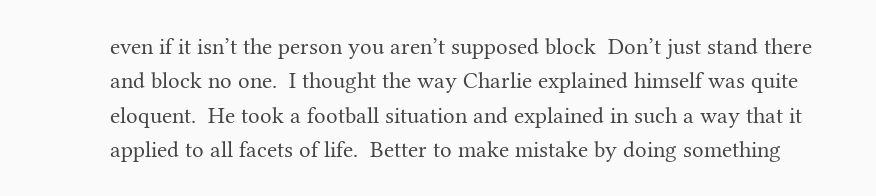even if it isn’t the person you aren’t supposed block  Don’t just stand there and block no one.  I thought the way Charlie explained himself was quite eloquent.  He took a football situation and explained in such a way that it applied to all facets of life.  Better to make mistake by doing something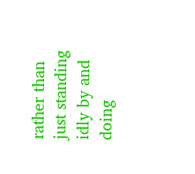rather than just standing idly by and doing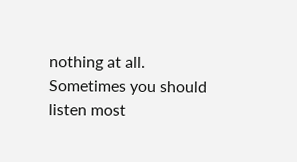nothing at all.
Sometimes you should listen most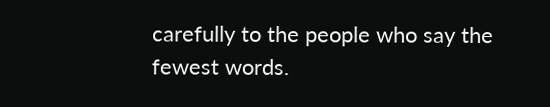carefully to the people who say the fewest words.